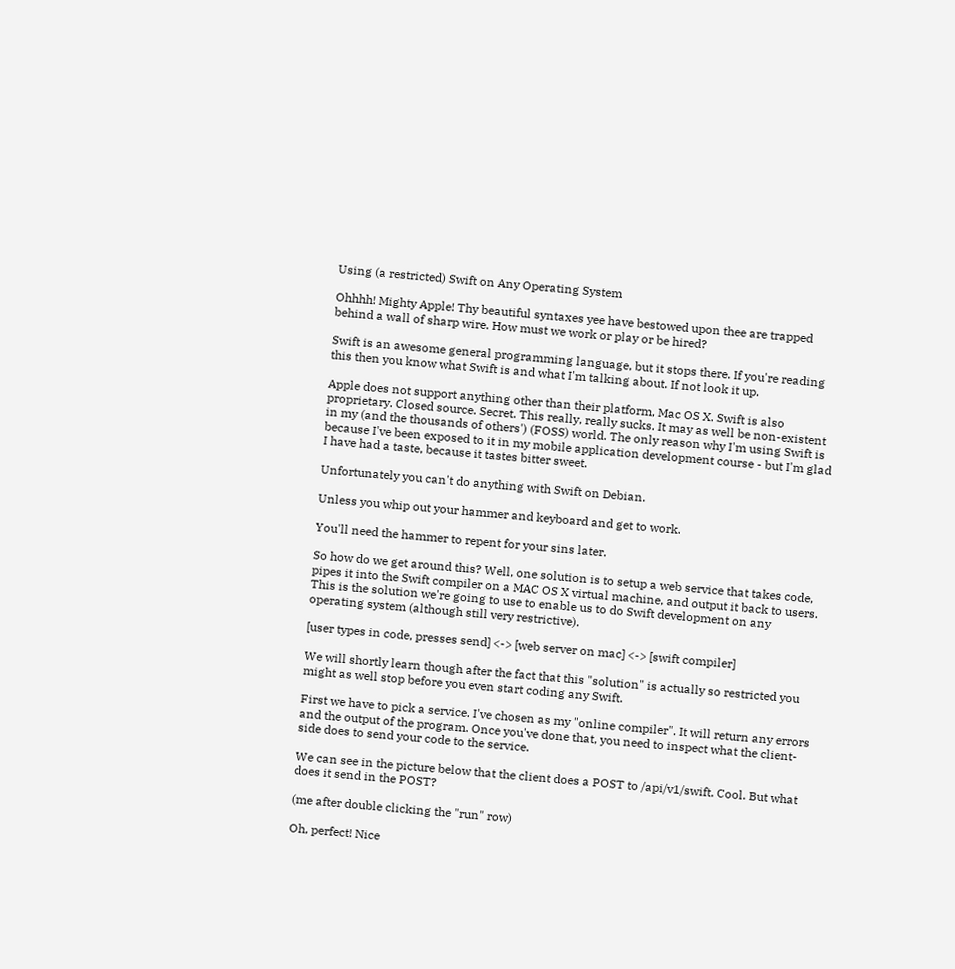Using (a restricted) Swift on Any Operating System

Ohhhh! Mighty Apple! Thy beautiful syntaxes yee have bestowed upon thee are trapped behind a wall of sharp wire. How must we work or play or be hired?

Swift is an awesome general programming language, but it stops there. If you're reading this then you know what Swift is and what I'm talking about. If not look it up.

Apple does not support anything other than their platform, Mac OS X. Swift is also proprietary. Closed source. Secret. This really, really sucks. It may as well be non-existent in my (and the thousands of others') (FOSS) world. The only reason why I'm using Swift is because I've been exposed to it in my mobile application development course - but I'm glad I have had a taste, because it tastes bitter sweet.

Unfortunately you can't do anything with Swift on Debian.

Unless you whip out your hammer and keyboard and get to work.

You'll need the hammer to repent for your sins later.

So how do we get around this? Well, one solution is to setup a web service that takes code, pipes it into the Swift compiler on a MAC OS X virtual machine, and output it back to users. This is the solution we're going to use to enable us to do Swift development on any operating system (although still very restrictive).

[user types in code, presses send] <-> [web server on mac] <-> [swift compiler]

We will shortly learn though after the fact that this "solution" is actually so restricted you might as well stop before you even start coding any Swift.

First we have to pick a service. I've chosen as my "online compiler". It will return any errors and the output of the program. Once you've done that, you need to inspect what the client-side does to send your code to the service.

We can see in the picture below that the client does a POST to /api/v1/swift. Cool. But what does it send in the POST?

(me after double clicking the "run" row)

Oh, perfect! Nice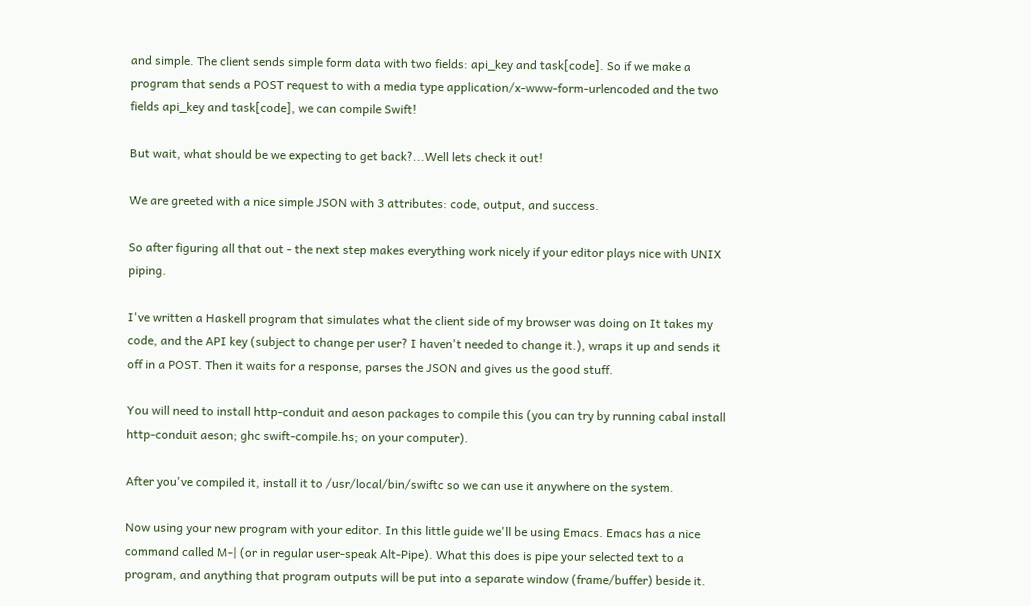and simple. The client sends simple form data with two fields: api_key and task[code]. So if we make a program that sends a POST request to with a media type application/x-www-form-urlencoded and the two fields api_key and task[code], we can compile Swift!

But wait, what should be we expecting to get back?...Well lets check it out!

We are greeted with a nice simple JSON with 3 attributes: code, output, and success.

So after figuring all that out - the next step makes everything work nicely if your editor plays nice with UNIX piping.

I've written a Haskell program that simulates what the client side of my browser was doing on It takes my code, and the API key (subject to change per user? I haven't needed to change it.), wraps it up and sends it off in a POST. Then it waits for a response, parses the JSON and gives us the good stuff.

You will need to install http-conduit and aeson packages to compile this (you can try by running cabal install http-conduit aeson; ghc swift-compile.hs; on your computer).

After you've compiled it, install it to /usr/local/bin/swiftc so we can use it anywhere on the system.

Now using your new program with your editor. In this little guide we'll be using Emacs. Emacs has a nice command called M-| (or in regular user-speak Alt-Pipe). What this does is pipe your selected text to a program, and anything that program outputs will be put into a separate window (frame/buffer) beside it.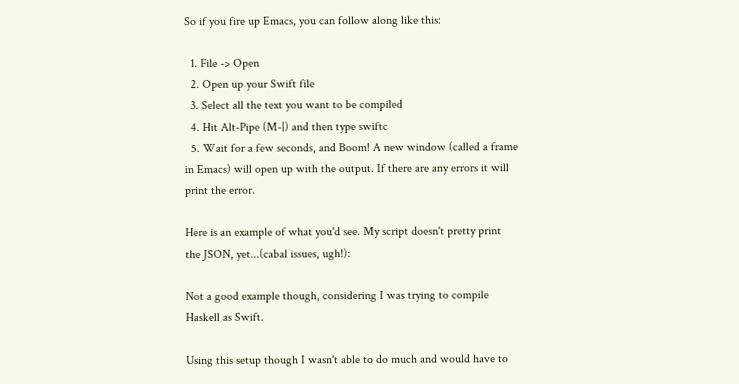So if you fire up Emacs, you can follow along like this:

  1. File -> Open
  2. Open up your Swift file
  3. Select all the text you want to be compiled
  4. Hit Alt-Pipe (M-|) and then type swiftc
  5. Wait for a few seconds, and Boom! A new window (called a frame in Emacs) will open up with the output. If there are any errors it will print the error.

Here is an example of what you'd see. My script doesn't pretty print the JSON, yet...(cabal issues, ugh!):

Not a good example though, considering I was trying to compile Haskell as Swift.

Using this setup though I wasn't able to do much and would have to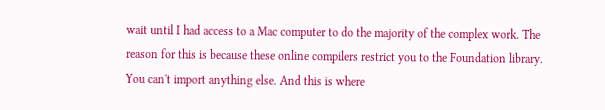wait until I had access to a Mac computer to do the majority of the complex work. The reason for this is because these online compilers restrict you to the Foundation library. You can't import anything else. And this is where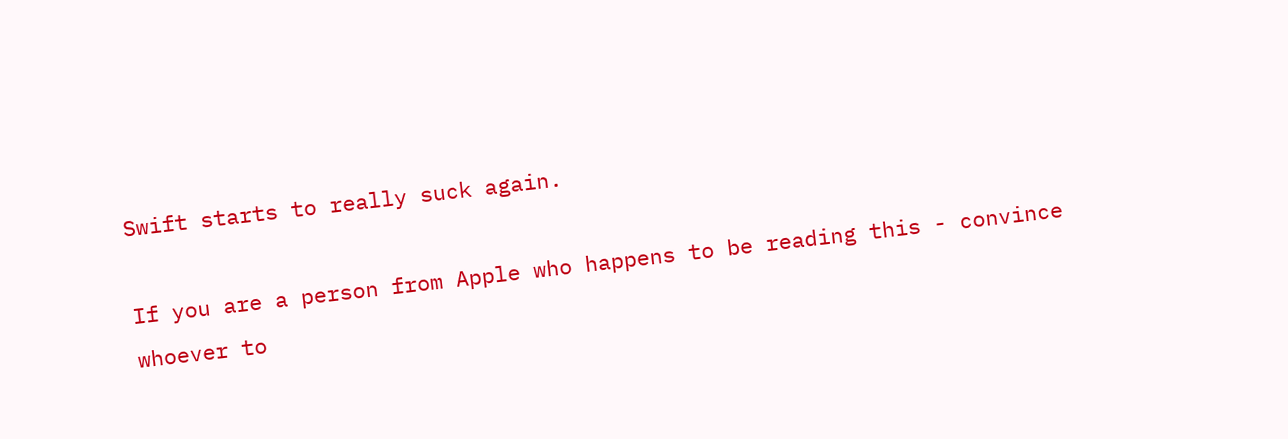Swift starts to really suck again.

If you are a person from Apple who happens to be reading this - convince whoever to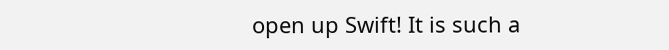open up Swift! It is such a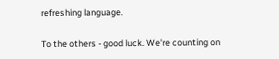refreshing language.

To the others - good luck. We're counting on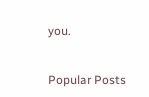you.


Popular Posts